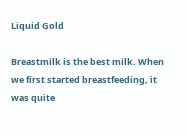Liquid Gold

Breastmilk is the best milk. When we first started breastfeeding, it was quite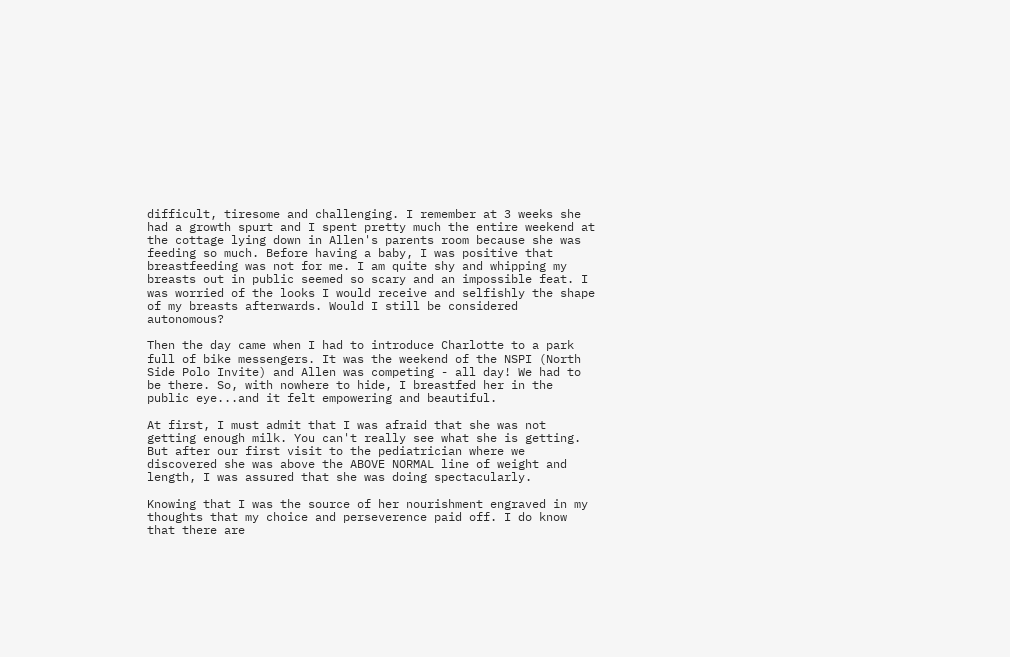difficult, tiresome and challenging. I remember at 3 weeks she had a growth spurt and I spent pretty much the entire weekend at the cottage lying down in Allen's parents room because she was feeding so much. Before having a baby, I was positive that breastfeeding was not for me. I am quite shy and whipping my breasts out in public seemed so scary and an impossible feat. I was worried of the looks I would receive and selfishly the shape of my breasts afterwards. Would I still be considered autonomous?

Then the day came when I had to introduce Charlotte to a park full of bike messengers. It was the weekend of the NSPI (North Side Polo Invite) and Allen was competing - all day! We had to be there. So, with nowhere to hide, I breastfed her in the public eye...and it felt empowering and beautiful.

At first, I must admit that I was afraid that she was not getting enough milk. You can't really see what she is getting. But after our first visit to the pediatrician where we discovered she was above the ABOVE NORMAL line of weight and length, I was assured that she was doing spectacularly.

Knowing that I was the source of her nourishment engraved in my thoughts that my choice and perseverence paid off. I do know that there are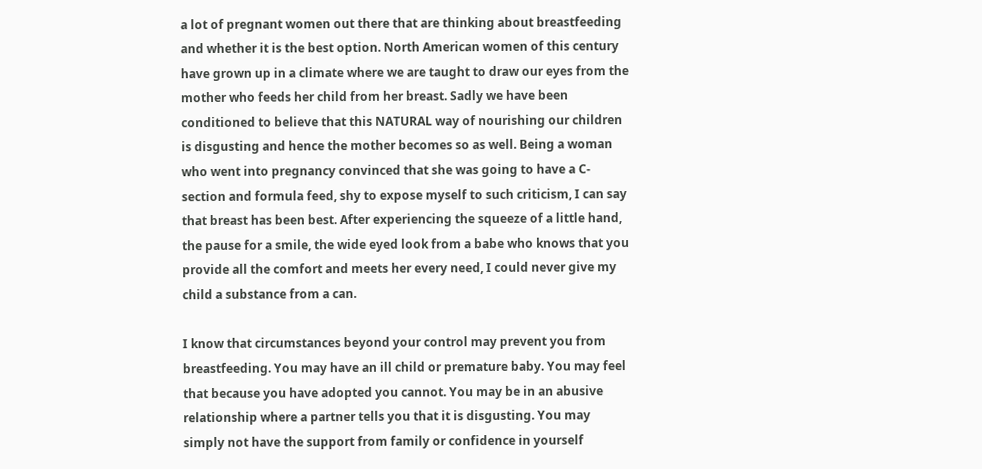a lot of pregnant women out there that are thinking about breastfeeding and whether it is the best option. North American women of this century have grown up in a climate where we are taught to draw our eyes from the mother who feeds her child from her breast. Sadly we have been conditioned to believe that this NATURAL way of nourishing our children is disgusting and hence the mother becomes so as well. Being a woman who went into pregnancy convinced that she was going to have a C-section and formula feed, shy to expose myself to such criticism, I can say that breast has been best. After experiencing the squeeze of a little hand, the pause for a smile, the wide eyed look from a babe who knows that you provide all the comfort and meets her every need, I could never give my child a substance from a can.

I know that circumstances beyond your control may prevent you from breastfeeding. You may have an ill child or premature baby. You may feel that because you have adopted you cannot. You may be in an abusive relationship where a partner tells you that it is disgusting. You may simply not have the support from family or confidence in yourself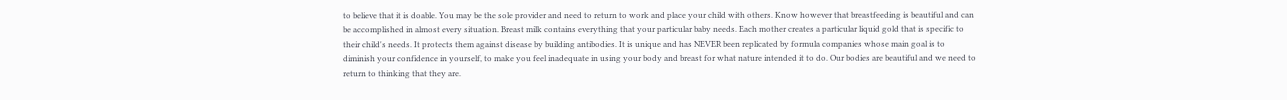to believe that it is doable. You may be the sole provider and need to return to work and place your child with others. Know however that breastfeeding is beautiful and can be accomplished in almost every situation. Breast milk contains everything that your particular baby needs. Each mother creates a particular liquid gold that is specific to their child's needs. It protects them against disease by building antibodies. It is unique and has NEVER been replicated by formula companies whose main goal is to diminish your confidence in yourself, to make you feel inadequate in using your body and breast for what nature intended it to do. Our bodies are beautiful and we need to return to thinking that they are.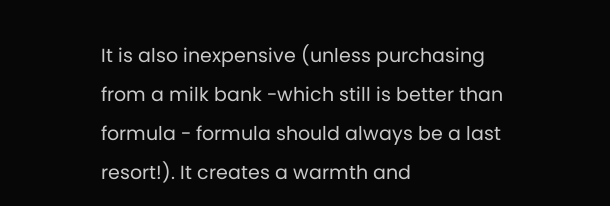It is also inexpensive (unless purchasing from a milk bank -which still is better than formula - formula should always be a last resort!). It creates a warmth and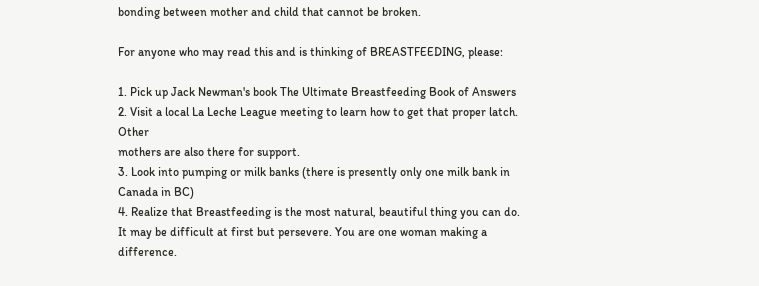bonding between mother and child that cannot be broken.

For anyone who may read this and is thinking of BREASTFEEDING, please:

1. Pick up Jack Newman's book The Ultimate Breastfeeding Book of Answers
2. Visit a local La Leche League meeting to learn how to get that proper latch. Other
mothers are also there for support.
3. Look into pumping or milk banks (there is presently only one milk bank in Canada in BC)
4. Realize that Breastfeeding is the most natural, beautiful thing you can do. It may be difficult at first but persevere. You are one woman making a difference.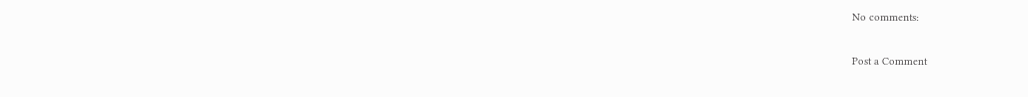No comments:

Post a Comment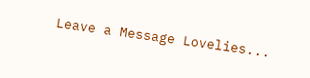Leave a Message Lovelies...